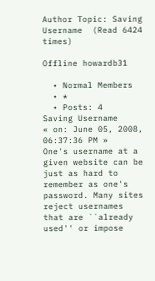Author Topic: Saving Username  (Read 6424 times)

Offline howardb31

  • Normal Members
  • *
  • Posts: 4
Saving Username
« on: June 05, 2008, 06:37:36 PM »
One's username at a given website can be just as hard to remember as one's password. Many sites reject usernames that are ``already used'' or impose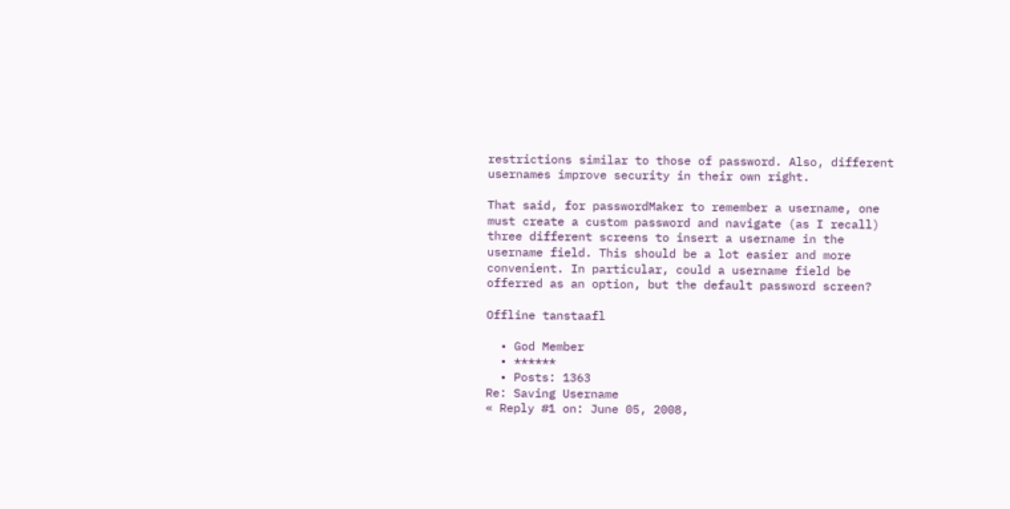restrictions similar to those of password. Also, different usernames improve security in their own right.

That said, for passwordMaker to remember a username, one must create a custom password and navigate (as I recall) three different screens to insert a username in the username field. This should be a lot easier and more convenient. In particular, could a username field be offerred as an option, but the default password screen?

Offline tanstaafl

  • God Member
  • ******
  • Posts: 1363
Re: Saving Username
« Reply #1 on: June 05, 2008,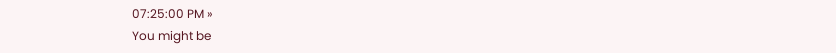07:25:00 PM »
You might be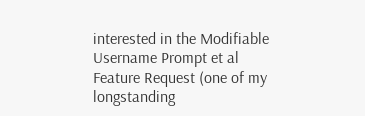interested in the Modifiable Username Prompt et al Feature Request (one of my longstanding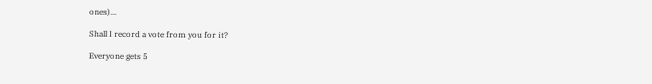ones)...

Shall I record a vote from you for it?

Everyone gets 5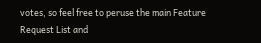votes, so feel free to peruse the main Feature Request List and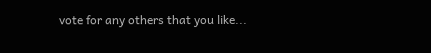vote for any others that you like...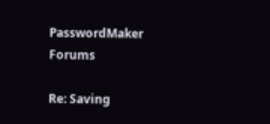PasswordMaker Forums

Re: Saving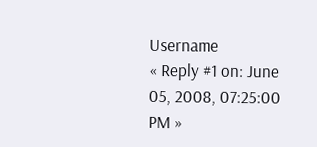Username
« Reply #1 on: June 05, 2008, 07:25:00 PM »